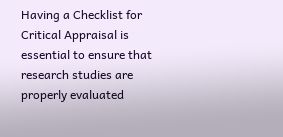Having a Checklist for Critical Appraisal is essential to ensure that research studies are properly evaluated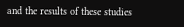and the results of these studies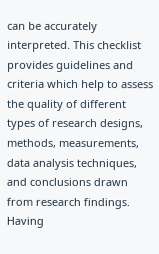can be accurately interpreted. This checklist provides guidelines and criteria which help to assess the quality of different types of research designs, methods, measurements, data analysis techniques, and conclusions drawn from research findings. Having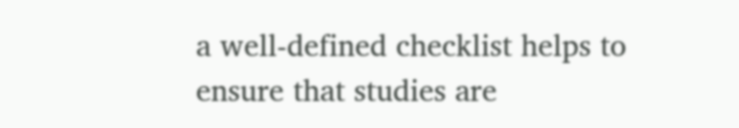a well-defined checklist helps to ensure that studies are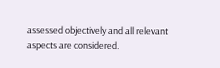assessed objectively and all relevant aspects are considered.